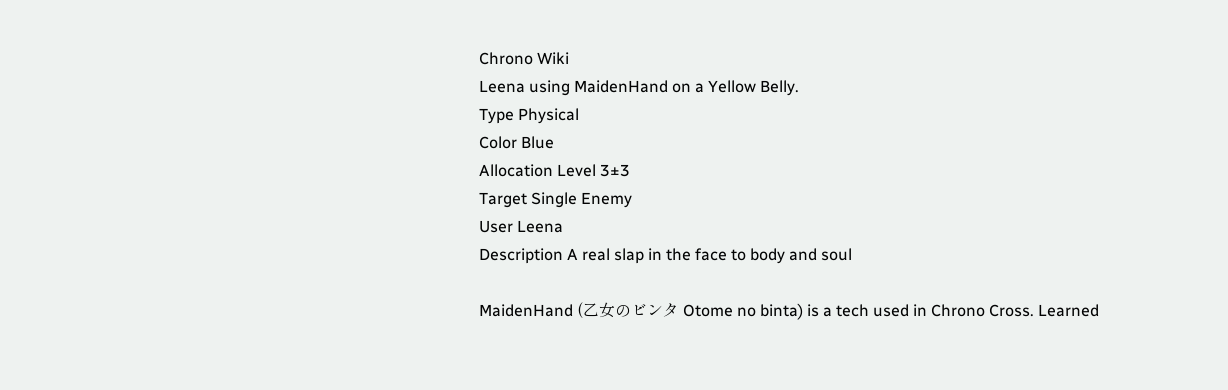Chrono Wiki
Leena using MaidenHand on a Yellow Belly.
Type Physical
Color Blue
Allocation Level 3±3
Target Single Enemy
User Leena
Description A real slap in the face to body and soul

MaidenHand (乙女のビンタ Otome no binta) is a tech used in Chrono Cross. Learned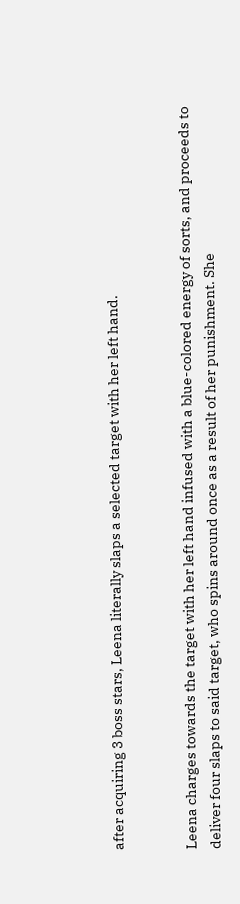after acquiring 3 boss stars, Leena literally slaps a selected target with her left hand.


Leena charges towards the target with her left hand infused with a blue-colored energy of sorts, and proceeds to deliver four slaps to said target, who spins around once as a result of her punishment. She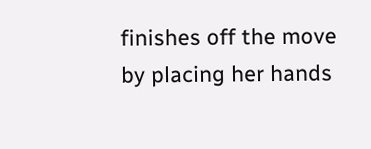finishes off the move by placing her hands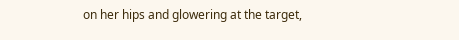on her hips and glowering at the target,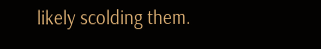likely scolding them.